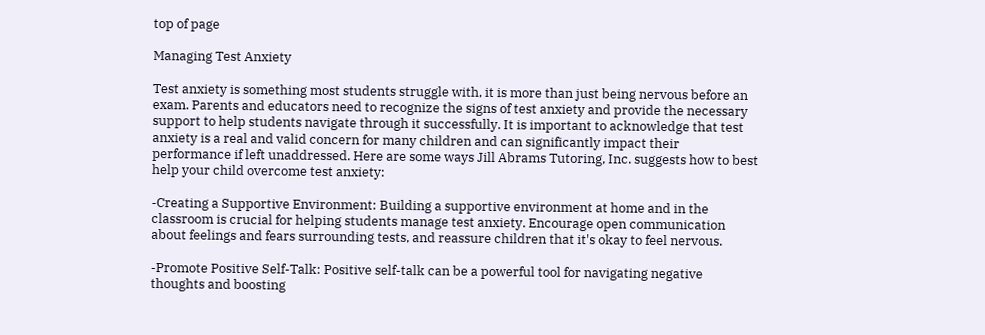top of page

Managing Test Anxiety

Test anxiety is something most students struggle with, it is more than just being nervous before an exam. Parents and educators need to recognize the signs of test anxiety and provide the necessary support to help students navigate through it successfully. It is important to acknowledge that test anxiety is a real and valid concern for many children and can significantly impact their performance if left unaddressed. Here are some ways Jill Abrams Tutoring, Inc. suggests how to best help your child overcome test anxiety:

-Creating a Supportive Environment: Building a supportive environment at home and in the classroom is crucial for helping students manage test anxiety. Encourage open communication about feelings and fears surrounding tests, and reassure children that it's okay to feel nervous.

-Promote Positive Self-Talk: Positive self-talk can be a powerful tool for navigating negative thoughts and boosting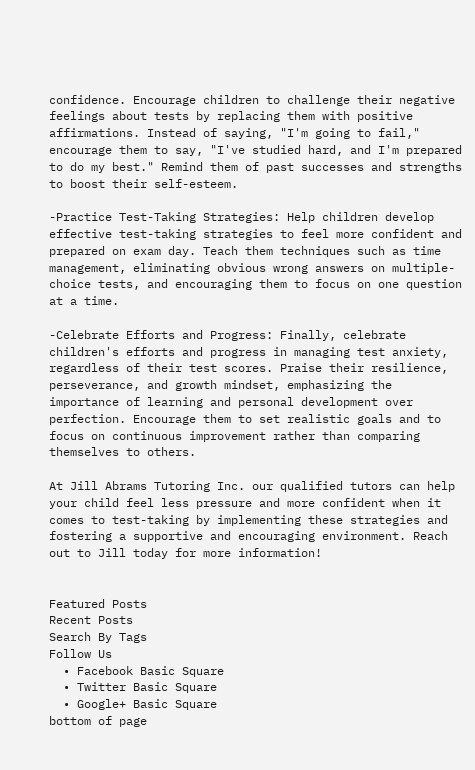confidence. Encourage children to challenge their negative feelings about tests by replacing them with positive affirmations. Instead of saying, "I'm going to fail," encourage them to say, "I've studied hard, and I'm prepared to do my best." Remind them of past successes and strengths to boost their self-esteem.

-Practice Test-Taking Strategies: Help children develop effective test-taking strategies to feel more confident and prepared on exam day. Teach them techniques such as time management, eliminating obvious wrong answers on multiple-choice tests, and encouraging them to focus on one question at a time.

-Celebrate Efforts and Progress: Finally, celebrate children's efforts and progress in managing test anxiety, regardless of their test scores. Praise their resilience, perseverance, and growth mindset, emphasizing the importance of learning and personal development over perfection. Encourage them to set realistic goals and to focus on continuous improvement rather than comparing themselves to others.

At Jill Abrams Tutoring Inc. our qualified tutors can help your child feel less pressure and more confident when it comes to test-taking by implementing these strategies and fostering a supportive and encouraging environment. Reach out to Jill today for more information!


Featured Posts
Recent Posts
Search By Tags
Follow Us
  • Facebook Basic Square
  • Twitter Basic Square
  • Google+ Basic Square
bottom of page